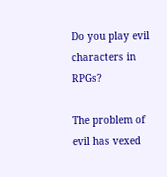Do you play evil characters in RPGs?

The problem of evil has vexed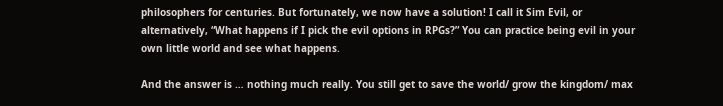philosophers for centuries. But fortunately, we now have a solution! I call it Sim Evil, or alternatively, “What happens if I pick the evil options in RPGs?” You can practice being evil in your own little world and see what happens.

And the answer is … nothing much really. You still get to save the world/ grow the kingdom/ max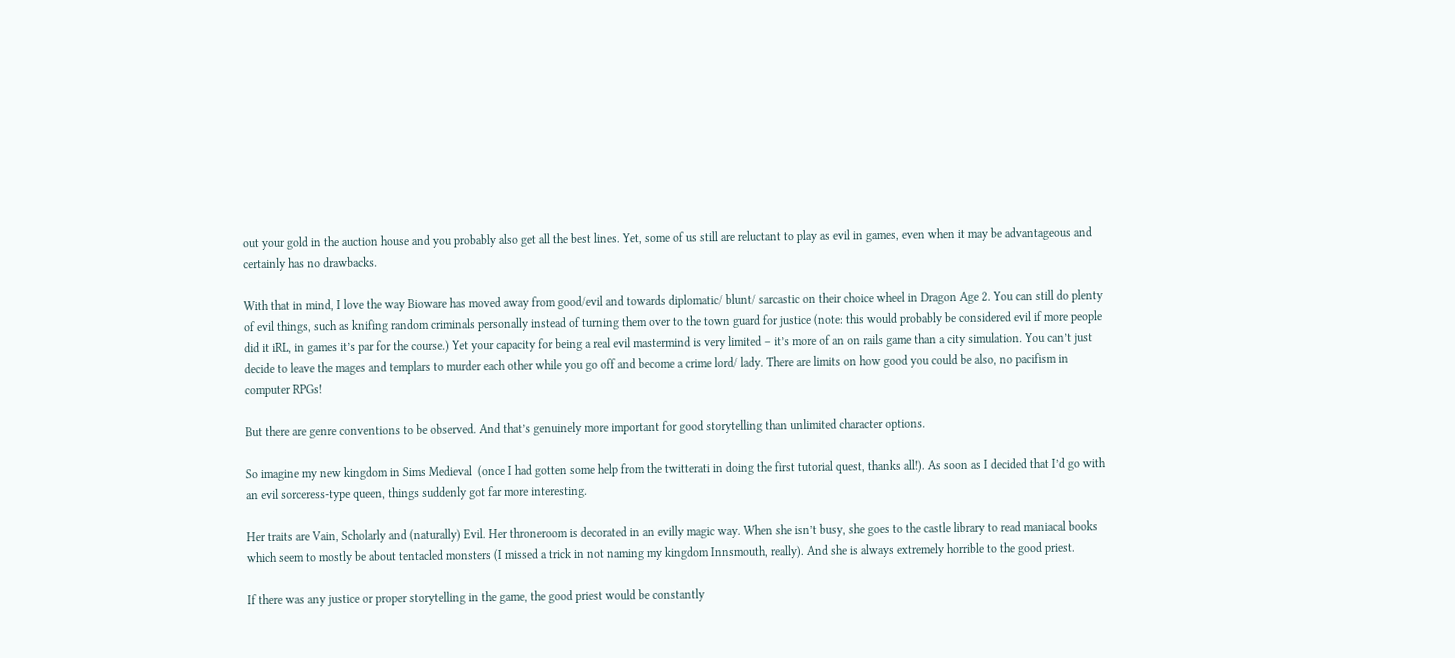out your gold in the auction house and you probably also get all the best lines. Yet, some of us still are reluctant to play as evil in games, even when it may be advantageous and certainly has no drawbacks.

With that in mind, I love the way Bioware has moved away from good/evil and towards diplomatic/ blunt/ sarcastic on their choice wheel in Dragon Age 2. You can still do plenty of evil things, such as knifing random criminals personally instead of turning them over to the town guard for justice (note: this would probably be considered evil if more people did it iRL, in games it’s par for the course.) Yet your capacity for being a real evil mastermind is very limited – it’s more of an on rails game than a city simulation. You can’t just decide to leave the mages and templars to murder each other while you go off and become a crime lord/ lady. There are limits on how good you could be also, no pacifism in computer RPGs!

But there are genre conventions to be observed. And that’s genuinely more important for good storytelling than unlimited character options.

So imagine my new kingdom in Sims Medieval  (once I had gotten some help from the twitterati in doing the first tutorial quest, thanks all!). As soon as I decided that I’d go with an evil sorceress-type queen, things suddenly got far more interesting.

Her traits are Vain, Scholarly and (naturally) Evil. Her throneroom is decorated in an evilly magic way. When she isn’t busy, she goes to the castle library to read maniacal books which seem to mostly be about tentacled monsters (I missed a trick in not naming my kingdom Innsmouth, really). And she is always extremely horrible to the good priest.

If there was any justice or proper storytelling in the game, the good priest would be constantly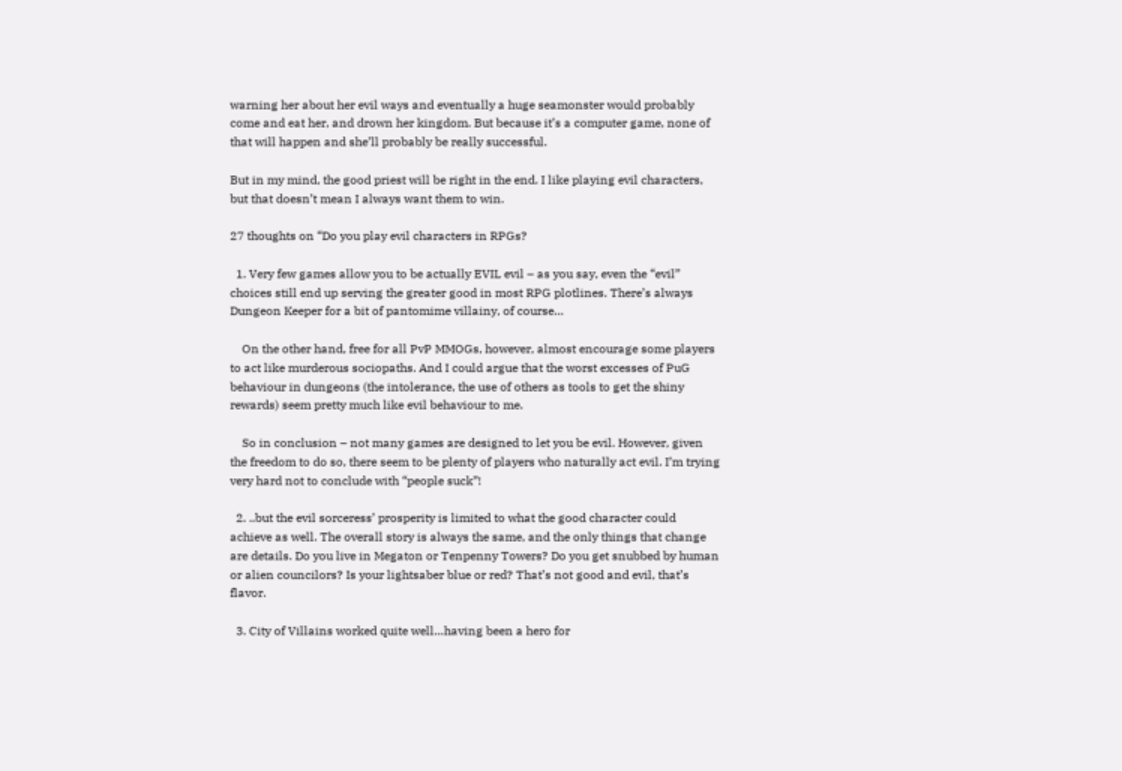warning her about her evil ways and eventually a huge seamonster would probably come and eat her, and drown her kingdom. But because it’s a computer game, none of that will happen and she’ll probably be really successful.

But in my mind, the good priest will be right in the end. I like playing evil characters, but that doesn’t mean I always want them to win.

27 thoughts on “Do you play evil characters in RPGs?

  1. Very few games allow you to be actually EVIL evil – as you say, even the “evil” choices still end up serving the greater good in most RPG plotlines. There’s always Dungeon Keeper for a bit of pantomime villainy, of course…

    On the other hand, free for all PvP MMOGs, however, almost encourage some players to act like murderous sociopaths. And I could argue that the worst excesses of PuG behaviour in dungeons (the intolerance, the use of others as tools to get the shiny rewards) seem pretty much like evil behaviour to me.

    So in conclusion – not many games are designed to let you be evil. However, given the freedom to do so, there seem to be plenty of players who naturally act evil. I’m trying very hard not to conclude with “people suck”!

  2. ..but the evil sorceress’ prosperity is limited to what the good character could achieve as well. The overall story is always the same, and the only things that change are details. Do you live in Megaton or Tenpenny Towers? Do you get snubbed by human or alien councilors? Is your lightsaber blue or red? That’s not good and evil, that’s flavor.

  3. City of Villains worked quite well…having been a hero for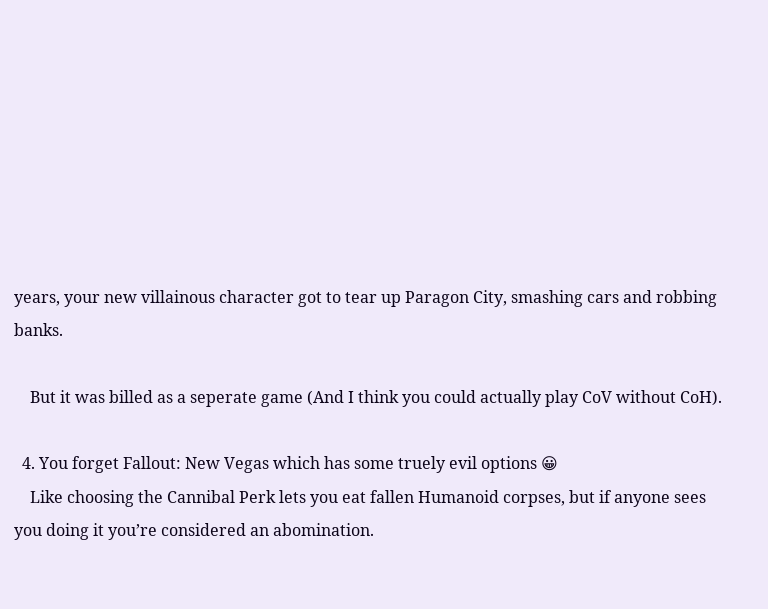years, your new villainous character got to tear up Paragon City, smashing cars and robbing banks.

    But it was billed as a seperate game (And I think you could actually play CoV without CoH).

  4. You forget Fallout: New Vegas which has some truely evil options 😀
    Like choosing the Cannibal Perk lets you eat fallen Humanoid corpses, but if anyone sees you doing it you’re considered an abomination.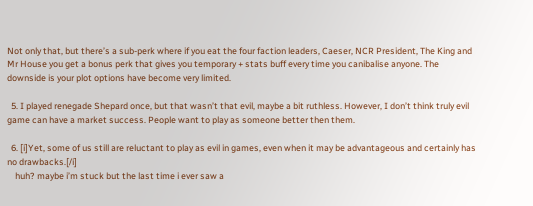Not only that, but there’s a sub-perk where if you eat the four faction leaders, Caeser, NCR President, The King and Mr House you get a bonus perk that gives you temporary + stats buff every time you canibalise anyone. The downside is your plot options have become very limited.

  5. I played renegade Shepard once, but that wasn’t that evil, maybe a bit ruthless. However, I don’t think truly evil game can have a market success. People want to play as someone better then them.

  6. [i]Yet, some of us still are reluctant to play as evil in games, even when it may be advantageous and certainly has no drawbacks.[/i]
    huh? maybe i’m stuck but the last time i ever saw a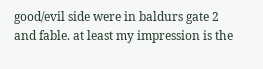good/evil side were in baldurs gate 2 and fable. at least my impression is the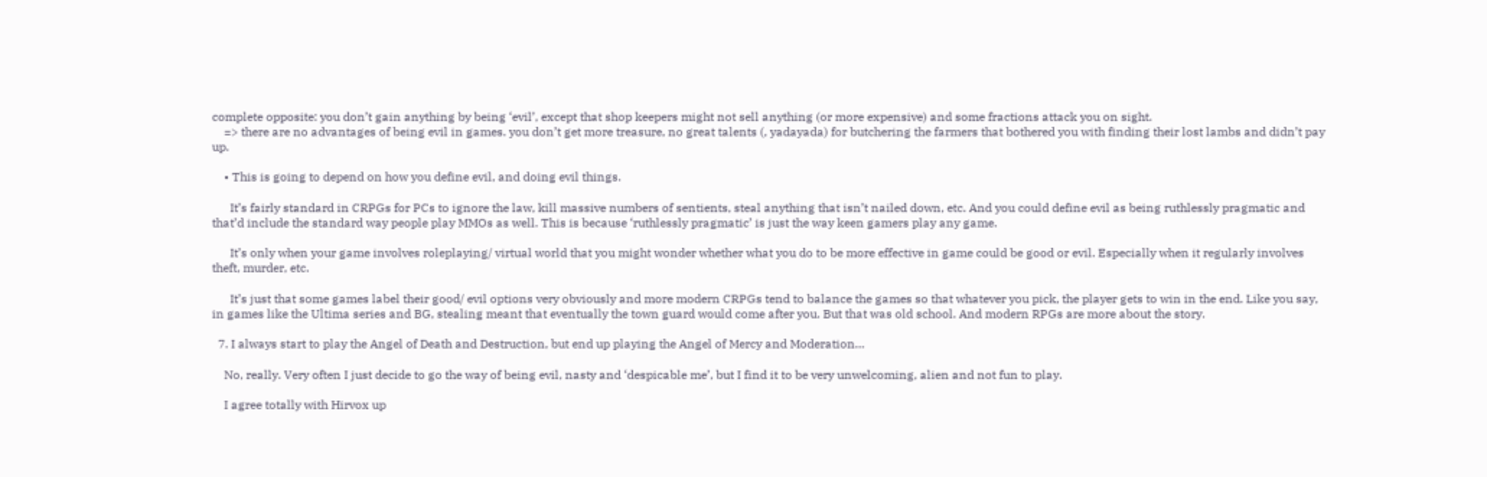complete opposite: you don’t gain anything by being ‘evil’, except that shop keepers might not sell anything (or more expensive) and some fractions attack you on sight.
    => there are no advantages of being evil in games. you don’t get more treasure, no great talents (, yadayada) for butchering the farmers that bothered you with finding their lost lambs and didn’t pay up.

    • This is going to depend on how you define evil, and doing evil things.

      It’s fairly standard in CRPGs for PCs to ignore the law, kill massive numbers of sentients, steal anything that isn’t nailed down, etc. And you could define evil as being ruthlessly pragmatic and that’d include the standard way people play MMOs as well. This is because ‘ruthlessly pragmatic’ is just the way keen gamers play any game.

      It’s only when your game involves roleplaying/ virtual world that you might wonder whether what you do to be more effective in game could be good or evil. Especially when it regularly involves theft, murder, etc.

      It’s just that some games label their good/ evil options very obviously and more modern CRPGs tend to balance the games so that whatever you pick, the player gets to win in the end. Like you say, in games like the Ultima series and BG, stealing meant that eventually the town guard would come after you. But that was old school. And modern RPGs are more about the story.

  7. I always start to play the Angel of Death and Destruction, but end up playing the Angel of Mercy and Moderation…

    No, really. Very often I just decide to go the way of being evil, nasty and ‘despicable me’, but I find it to be very unwelcoming, alien and not fun to play.

    I agree totally with Hirvox up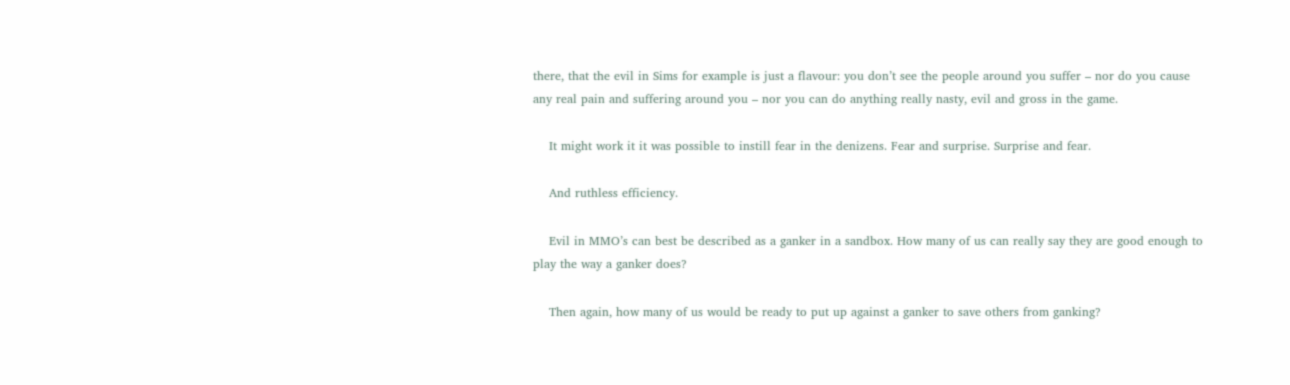there, that the evil in Sims for example is just a flavour: you don’t see the people around you suffer – nor do you cause any real pain and suffering around you – nor you can do anything really nasty, evil and gross in the game.

    It might work it it was possible to instill fear in the denizens. Fear and surprise. Surprise and fear.

    And ruthless efficiency.

    Evil in MMO’s can best be described as a ganker in a sandbox. How many of us can really say they are good enough to play the way a ganker does?

    Then again, how many of us would be ready to put up against a ganker to save others from ganking?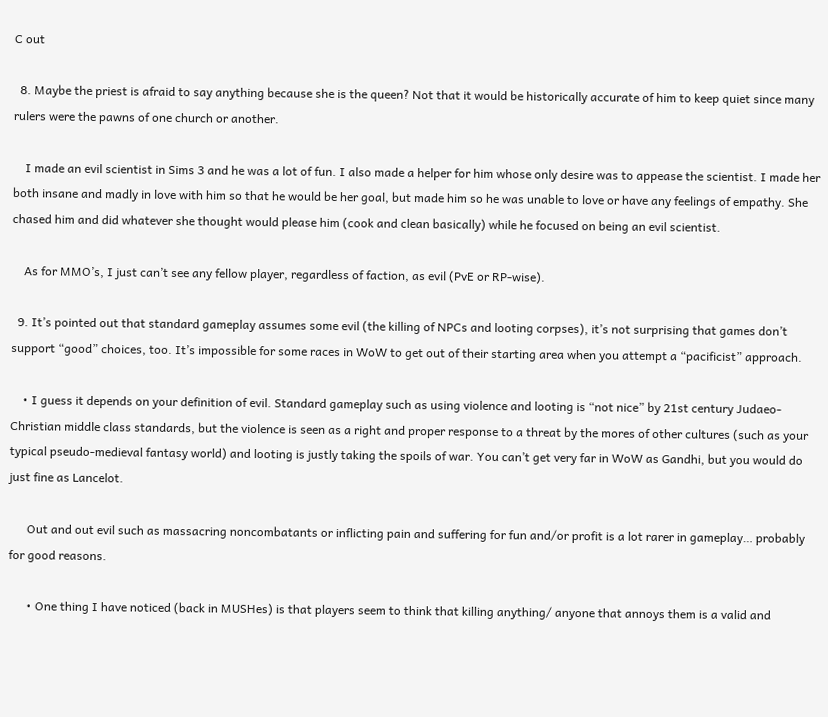C out

  8. Maybe the priest is afraid to say anything because she is the queen? Not that it would be historically accurate of him to keep quiet since many rulers were the pawns of one church or another.

    I made an evil scientist in Sims 3 and he was a lot of fun. I also made a helper for him whose only desire was to appease the scientist. I made her both insane and madly in love with him so that he would be her goal, but made him so he was unable to love or have any feelings of empathy. She chased him and did whatever she thought would please him (cook and clean basically) while he focused on being an evil scientist.

    As for MMO’s, I just can’t see any fellow player, regardless of faction, as evil (PvE or RP-wise).

  9. It’s pointed out that standard gameplay assumes some evil (the killing of NPCs and looting corpses), it’s not surprising that games don’t support “good” choices, too. It’s impossible for some races in WoW to get out of their starting area when you attempt a “pacificist” approach.

    • I guess it depends on your definition of evil. Standard gameplay such as using violence and looting is “not nice” by 21st century Judaeo-Christian middle class standards, but the violence is seen as a right and proper response to a threat by the mores of other cultures (such as your typical pseudo-medieval fantasy world) and looting is justly taking the spoils of war. You can’t get very far in WoW as Gandhi, but you would do just fine as Lancelot.

      Out and out evil such as massacring noncombatants or inflicting pain and suffering for fun and/or profit is a lot rarer in gameplay… probably for good reasons.

      • One thing I have noticed (back in MUSHes) is that players seem to think that killing anything/ anyone that annoys them is a valid and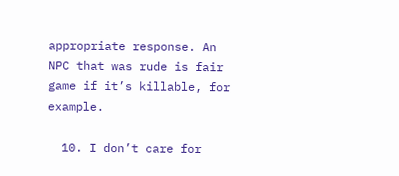appropriate response. An NPC that was rude is fair game if it’s killable, for example.

  10. I don’t care for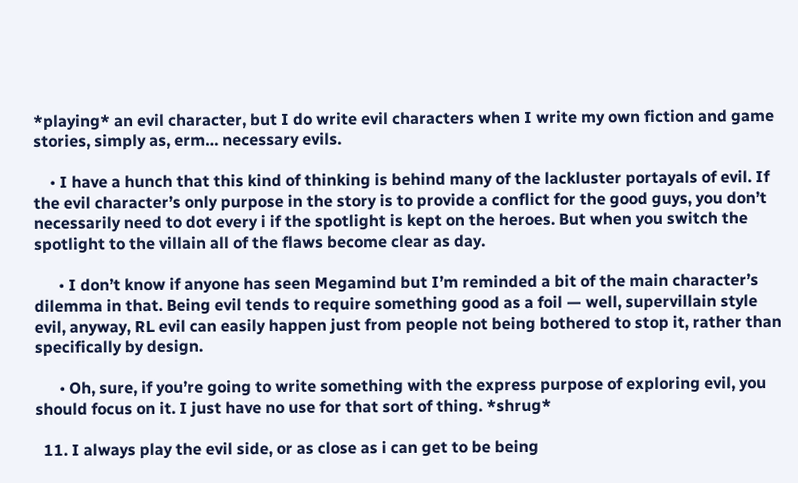*playing* an evil character, but I do write evil characters when I write my own fiction and game stories, simply as, erm… necessary evils.

    • I have a hunch that this kind of thinking is behind many of the lackluster portayals of evil. If the evil character’s only purpose in the story is to provide a conflict for the good guys, you don’t necessarily need to dot every i if the spotlight is kept on the heroes. But when you switch the spotlight to the villain all of the flaws become clear as day.

      • I don’t know if anyone has seen Megamind but I’m reminded a bit of the main character’s dilemma in that. Being evil tends to require something good as a foil — well, supervillain style evil, anyway, RL evil can easily happen just from people not being bothered to stop it, rather than specifically by design.

      • Oh, sure, if you’re going to write something with the express purpose of exploring evil, you should focus on it. I just have no use for that sort of thing. *shrug*

  11. I always play the evil side, or as close as i can get to be being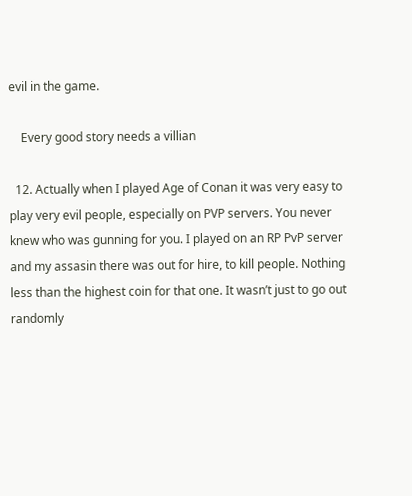evil in the game.

    Every good story needs a villian

  12. Actually when I played Age of Conan it was very easy to play very evil people, especially on PVP servers. You never knew who was gunning for you. I played on an RP PvP server and my assasin there was out for hire, to kill people. Nothing less than the highest coin for that one. It wasn’t just to go out randomly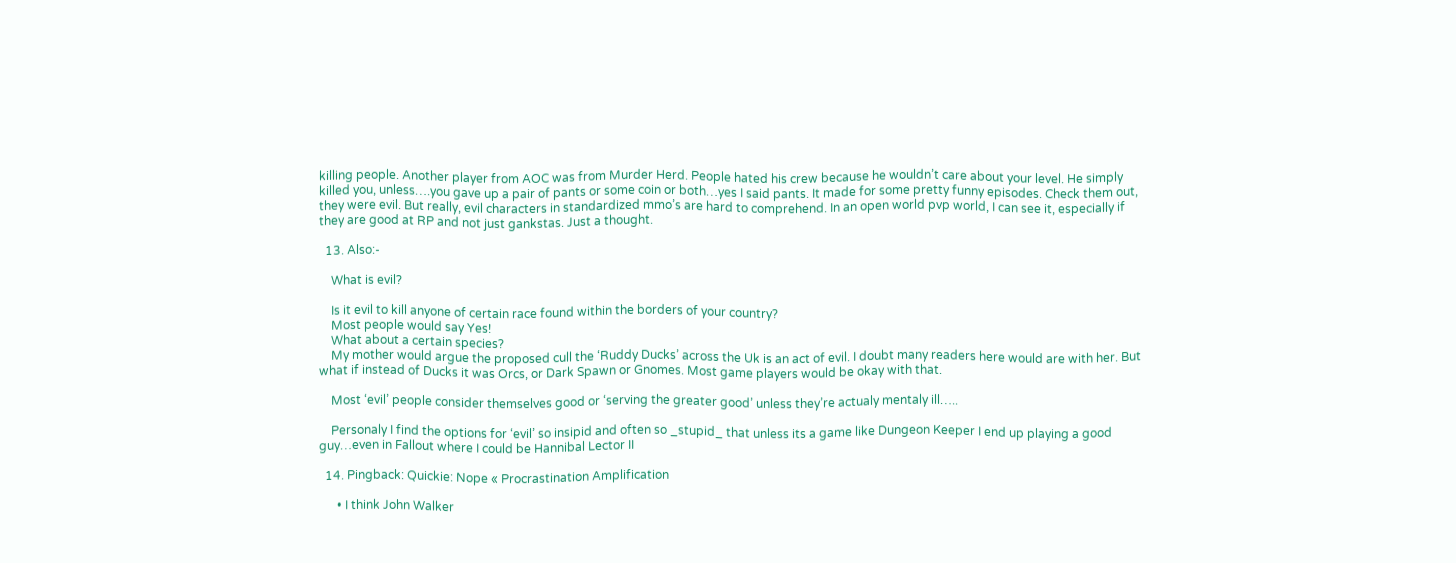killing people. Another player from AOC was from Murder Herd. People hated his crew because he wouldn’t care about your level. He simply killed you, unless….you gave up a pair of pants or some coin or both…yes I said pants. It made for some pretty funny episodes. Check them out, they were evil. But really, evil characters in standardized mmo’s are hard to comprehend. In an open world pvp world, I can see it, especially if they are good at RP and not just gankstas. Just a thought.

  13. Also:-

    What is evil?

    Is it evil to kill anyone of certain race found within the borders of your country?
    Most people would say Yes!
    What about a certain species?
    My mother would argue the proposed cull the ‘Ruddy Ducks’ across the Uk is an act of evil. I doubt many readers here would are with her. But what if instead of Ducks it was Orcs, or Dark Spawn or Gnomes. Most game players would be okay with that.

    Most ‘evil’ people consider themselves good or ‘serving the greater good’ unless they’re actualy mentaly ill…..

    Personaly I find the options for ‘evil’ so insipid and often so _stupid_ that unless its a game like Dungeon Keeper I end up playing a good guy…even in Fallout where I could be Hannibal Lector II

  14. Pingback: Quickie: Nope « Procrastination Amplification

      • I think John Walker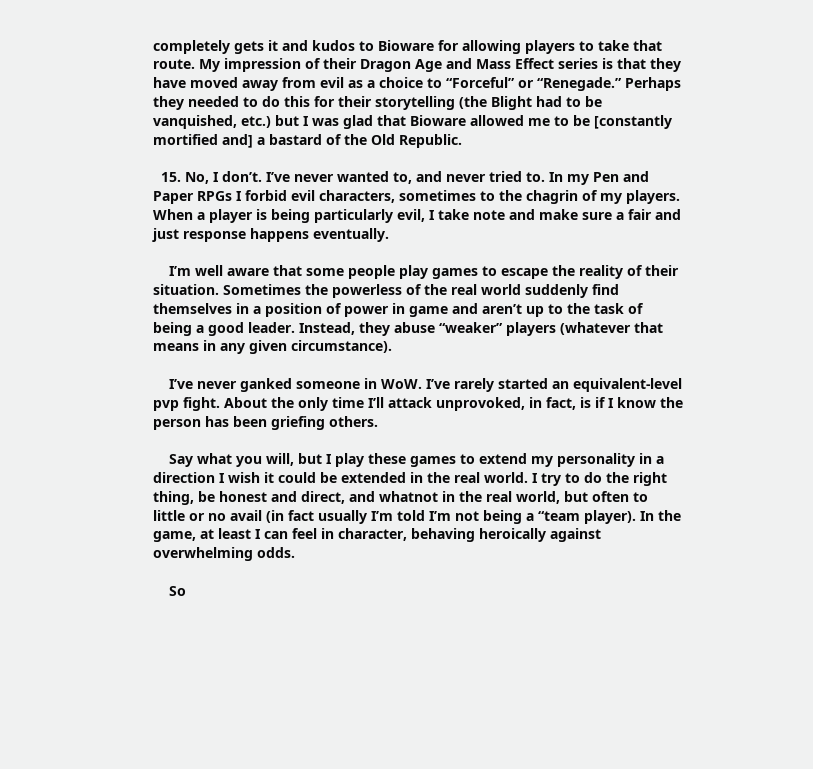completely gets it and kudos to Bioware for allowing players to take that route. My impression of their Dragon Age and Mass Effect series is that they have moved away from evil as a choice to “Forceful” or “Renegade.” Perhaps they needed to do this for their storytelling (the Blight had to be vanquished, etc.) but I was glad that Bioware allowed me to be [constantly mortified and] a bastard of the Old Republic.

  15. No, I don’t. I’ve never wanted to, and never tried to. In my Pen and Paper RPGs I forbid evil characters, sometimes to the chagrin of my players. When a player is being particularly evil, I take note and make sure a fair and just response happens eventually.

    I’m well aware that some people play games to escape the reality of their situation. Sometimes the powerless of the real world suddenly find themselves in a position of power in game and aren’t up to the task of being a good leader. Instead, they abuse “weaker” players (whatever that means in any given circumstance).

    I’ve never ganked someone in WoW. I’ve rarely started an equivalent-level pvp fight. About the only time I’ll attack unprovoked, in fact, is if I know the person has been griefing others.

    Say what you will, but I play these games to extend my personality in a direction I wish it could be extended in the real world. I try to do the right thing, be honest and direct, and whatnot in the real world, but often to little or no avail (in fact usually I’m told I’m not being a “team player). In the game, at least I can feel in character, behaving heroically against overwhelming odds.

    So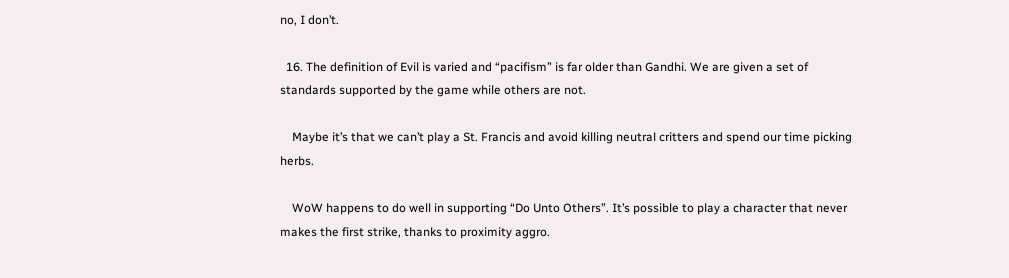no, I don’t.

  16. The definition of Evil is varied and “pacifism” is far older than Gandhi. We are given a set of standards supported by the game while others are not.

    Maybe it’s that we can’t play a St. Francis and avoid killing neutral critters and spend our time picking herbs.

    WoW happens to do well in supporting “Do Unto Others”. It’s possible to play a character that never makes the first strike, thanks to proximity aggro.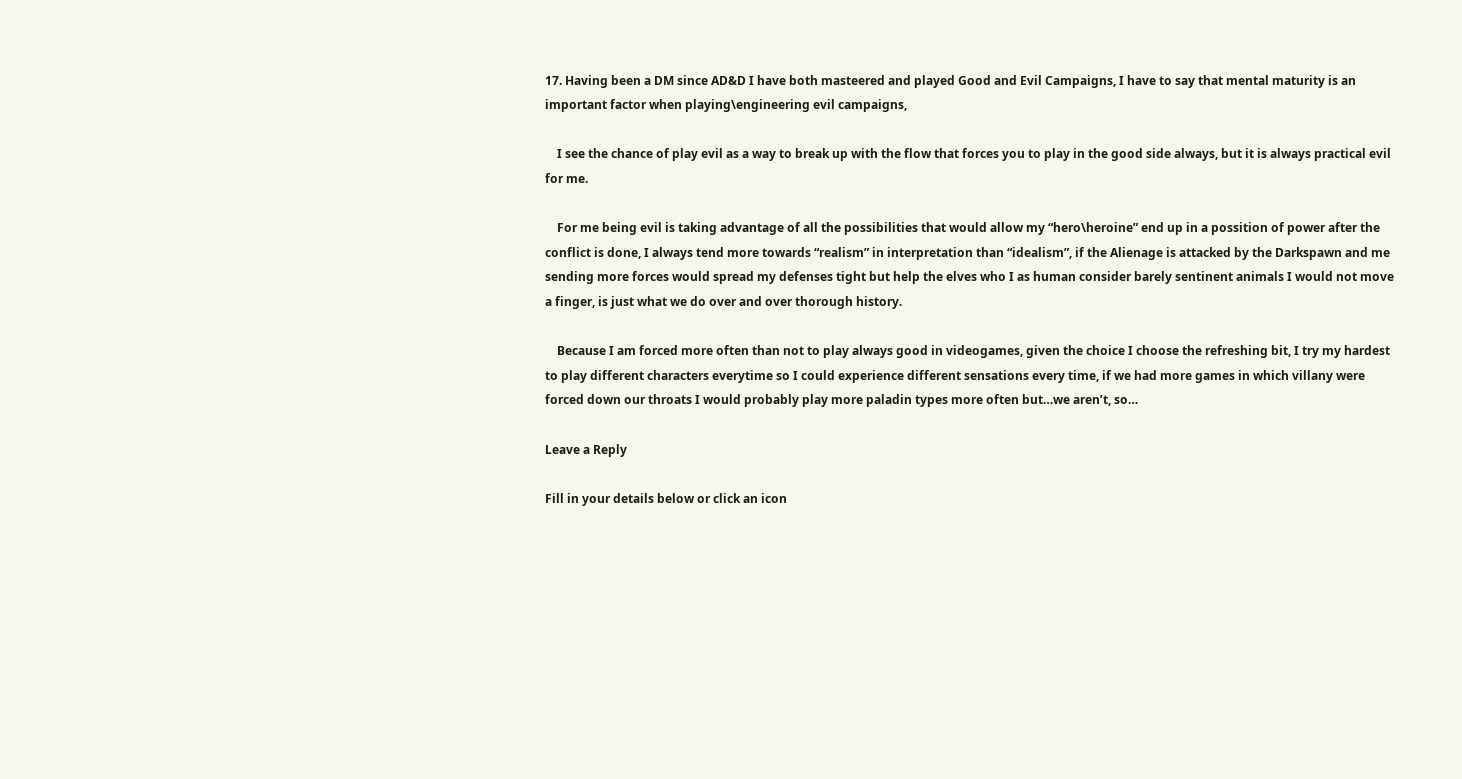17. Having been a DM since AD&D I have both masteered and played Good and Evil Campaigns, I have to say that mental maturity is an important factor when playing\engineering evil campaigns,

    I see the chance of play evil as a way to break up with the flow that forces you to play in the good side always, but it is always practical evil for me.

    For me being evil is taking advantage of all the possibilities that would allow my “hero\heroine” end up in a possition of power after the conflict is done, I always tend more towards “realism” in interpretation than “idealism”, if the Alienage is attacked by the Darkspawn and me sending more forces would spread my defenses tight but help the elves who I as human consider barely sentinent animals I would not move a finger, is just what we do over and over thorough history.

    Because I am forced more often than not to play always good in videogames, given the choice I choose the refreshing bit, I try my hardest to play different characters everytime so I could experience different sensations every time, if we had more games in which villany were forced down our throats I would probably play more paladin types more often but…we aren’t, so…

Leave a Reply

Fill in your details below or click an icon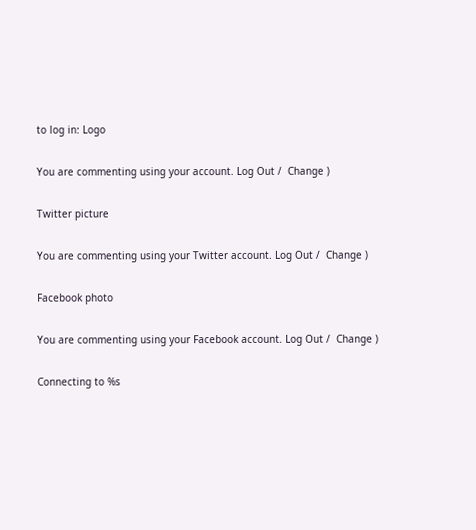to log in: Logo

You are commenting using your account. Log Out /  Change )

Twitter picture

You are commenting using your Twitter account. Log Out /  Change )

Facebook photo

You are commenting using your Facebook account. Log Out /  Change )

Connecting to %s